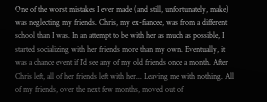One of the worst mistakes I ever made (and still, unfortunately, make) was neglecting my friends. Chris, my ex-fiancee, was from a different school than I was. In an attempt to be with her as much as possible, I started socializing with her friends more than my own. Eventually, it was a chance event if I’d see any of my old friends once a month. After Chris left, all of her friends left with her... Leaving me with nothing. All of my friends, over the next few months, moved out of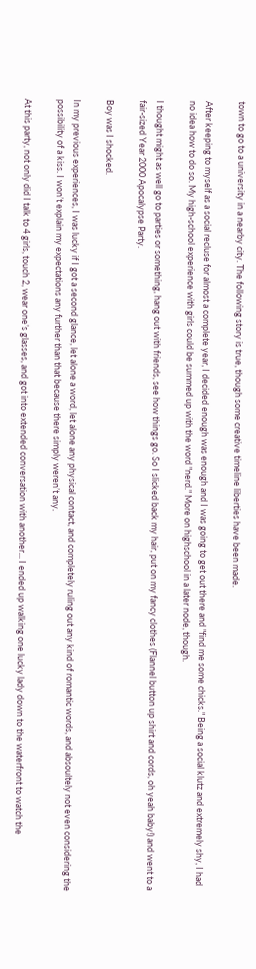town to go to a university in a nearby city. The following story is true, though some creative timeline liberties have been made.

After keeping to myself as a social recluse for almost a complete year, I decided enough was enough and I was going to get out there and "find me some chicks." Being a social klutz and extremely shy, I had no idea how to do so. My high-school experience with girls could be summed up with the word "nerd." More on highschool in a later node, though.

I thought might as well go to parties or something, hang out with friends, see how things go. So I slicked back my hair, put on my fancy clothes (Flannel button up shirt and cords, oh yeah baby!) and went to a fair-sized Year 2000 Apocalypse Party.

Boy was I shocked.

In my previous experiences, I was lucky if I got a second glance, let alone a word, let alone any physical contact, and completely ruling out any kind of romantic words, and absoultely not even considering the possibility of a kiss. I won’t explain my expectations any further than that because there simply weren’t any.

At this party, not only did I talk to 4 girls, touch 2, wear one’s glasses, and got into extended conversation with another... I ended up walking one lucky lady down to the waterfront to watch the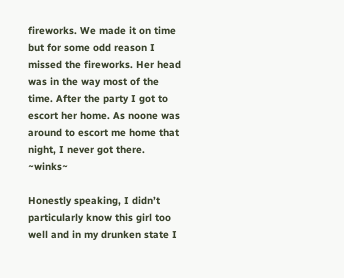fireworks. We made it on time but for some odd reason I missed the fireworks. Her head was in the way most of the time. After the party I got to escort her home. As noone was around to escort me home that night, I never got there. ~winks~

Honestly speaking, I didn’t particularly know this girl too well and in my drunken state I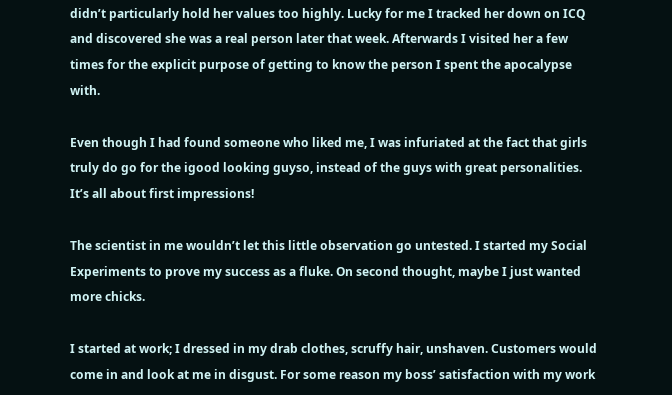didn’t particularly hold her values too highly. Lucky for me I tracked her down on ICQ and discovered she was a real person later that week. Afterwards I visited her a few times for the explicit purpose of getting to know the person I spent the apocalypse with.

Even though I had found someone who liked me, I was infuriated at the fact that girls truly do go for the igood looking guyso, instead of the guys with great personalities. It’s all about first impressions!

The scientist in me wouldn’t let this little observation go untested. I started my Social Experiments to prove my success as a fluke. On second thought, maybe I just wanted more chicks.

I started at work; I dressed in my drab clothes, scruffy hair, unshaven. Customers would come in and look at me in disgust. For some reason my boss’ satisfaction with my work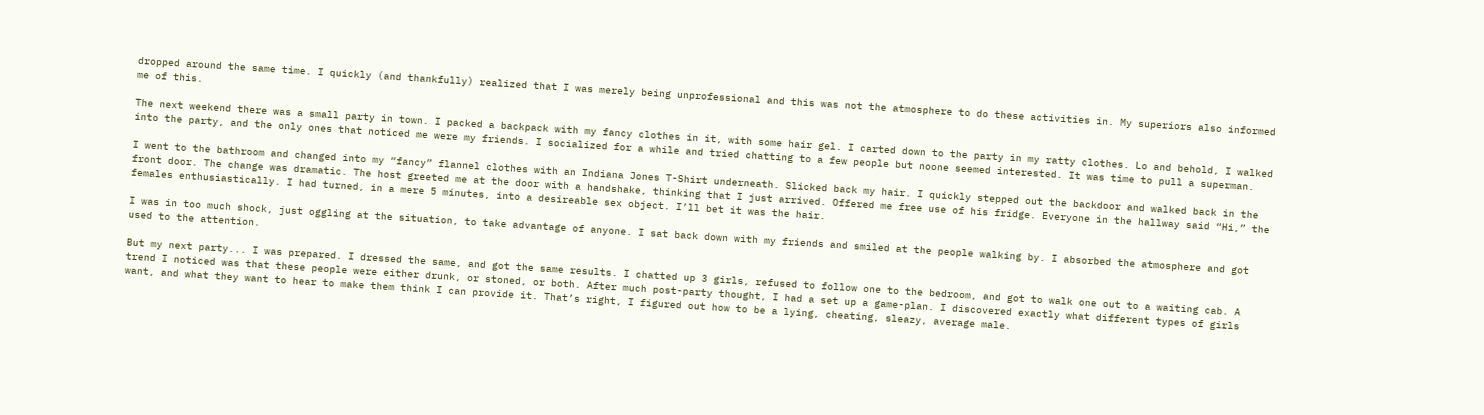dropped around the same time. I quickly (and thankfully) realized that I was merely being unprofessional and this was not the atmosphere to do these activities in. My superiors also informed me of this.

The next weekend there was a small party in town. I packed a backpack with my fancy clothes in it, with some hair gel. I carted down to the party in my ratty clothes. Lo and behold, I walked into the party, and the only ones that noticed me were my friends. I socialized for a while and tried chatting to a few people but noone seemed interested. It was time to pull a superman.

I went to the bathroom and changed into my “fancy” flannel clothes with an Indiana Jones T-Shirt underneath. Slicked back my hair. I quickly stepped out the backdoor and walked back in the front door. The change was dramatic. The host greeted me at the door with a handshake, thinking that I just arrived. Offered me free use of his fridge. Everyone in the hallway said “Hi,” the females enthusiastically. I had turned, in a mere 5 minutes, into a desireable sex object. I’ll bet it was the hair.

I was in too much shock, just oggling at the situation, to take advantage of anyone. I sat back down with my friends and smiled at the people walking by. I absorbed the atmosphere and got used to the attention.

But my next party... I was prepared. I dressed the same, and got the same results. I chatted up 3 girls, refused to follow one to the bedroom, and got to walk one out to a waiting cab. A trend I noticed was that these people were either drunk, or stoned, or both. After much post-party thought, I had a set up a game-plan. I discovered exactly what different types of girls want, and what they want to hear to make them think I can provide it. That’s right, I figured out how to be a lying, cheating, sleazy, average male.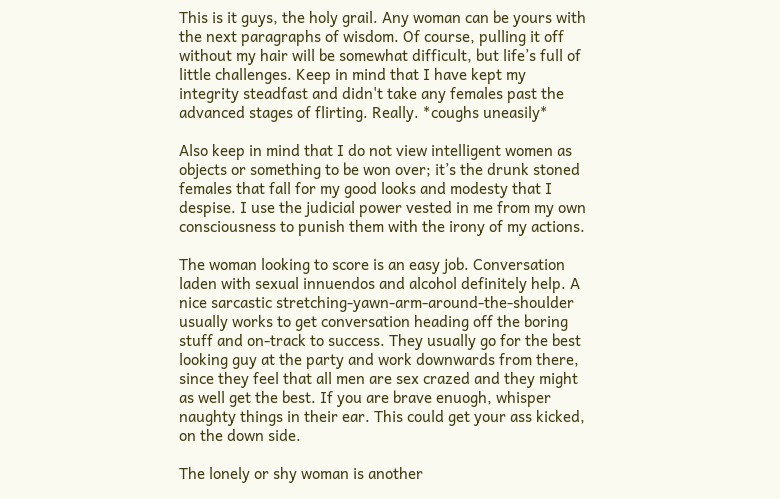This is it guys, the holy grail. Any woman can be yours with the next paragraphs of wisdom. Of course, pulling it off without my hair will be somewhat difficult, but life’s full of little challenges. Keep in mind that I have kept my integrity steadfast and didn't take any females past the advanced stages of flirting. Really. *coughs uneasily*

Also keep in mind that I do not view intelligent women as objects or something to be won over; it’s the drunk stoned females that fall for my good looks and modesty that I despise. I use the judicial power vested in me from my own consciousness to punish them with the irony of my actions.

The woman looking to score is an easy job. Conversation laden with sexual innuendos and alcohol definitely help. A nice sarcastic stretching-yawn-arm-around-the-shoulder usually works to get conversation heading off the boring stuff and on-track to success. They usually go for the best looking guy at the party and work downwards from there, since they feel that all men are sex crazed and they might as well get the best. If you are brave enuogh, whisper naughty things in their ear. This could get your ass kicked, on the down side.

The lonely or shy woman is another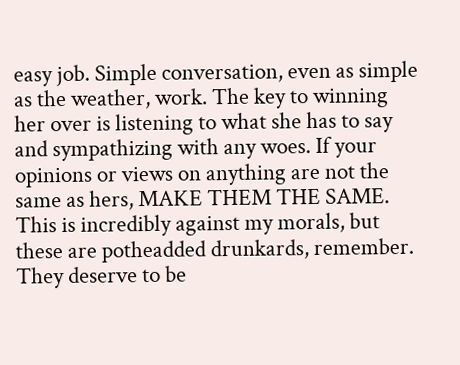easy job. Simple conversation, even as simple as the weather, work. The key to winning her over is listening to what she has to say and sympathizing with any woes. If your opinions or views on anything are not the same as hers, MAKE THEM THE SAME. This is incredibly against my morals, but these are potheadded drunkards, remember. They deserve to be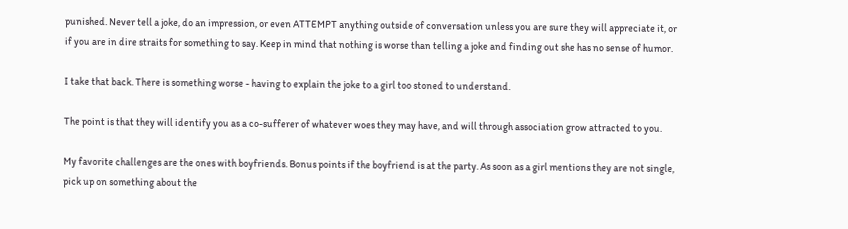punished. Never tell a joke, do an impression, or even ATTEMPT anything outside of conversation unless you are sure they will appreciate it, or if you are in dire straits for something to say. Keep in mind that nothing is worse than telling a joke and finding out she has no sense of humor.

I take that back. There is something worse - having to explain the joke to a girl too stoned to understand.

The point is that they will identify you as a co-sufferer of whatever woes they may have, and will through association grow attracted to you.

My favorite challenges are the ones with boyfriends. Bonus points if the boyfriend is at the party. As soon as a girl mentions they are not single, pick up on something about the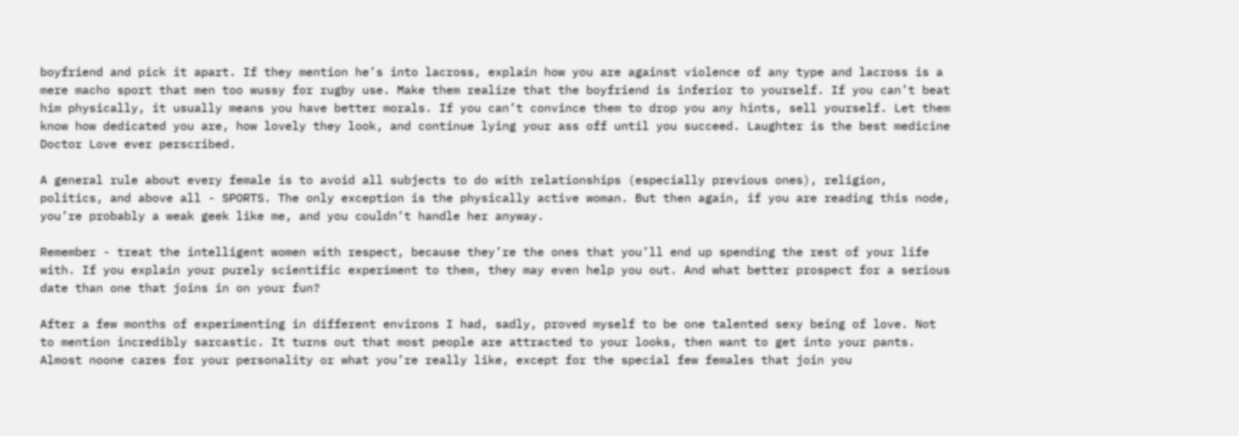boyfriend and pick it apart. If they mention he’s into lacross, explain how you are against violence of any type and lacross is a mere macho sport that men too wussy for rugby use. Make them realize that the boyfriend is inferior to yourself. If you can’t beat him physically, it usually means you have better morals. If you can’t convince them to drop you any hints, sell yourself. Let them know how dedicated you are, how lovely they look, and continue lying your ass off until you succeed. Laughter is the best medicine Doctor Love ever perscribed.

A general rule about every female is to avoid all subjects to do with relationships (especially previous ones), religion, politics, and above all - SPORTS. The only exception is the physically active woman. But then again, if you are reading this node, you’re probably a weak geek like me, and you couldn’t handle her anyway.

Remember - treat the intelligent women with respect, because they’re the ones that you’ll end up spending the rest of your life with. If you explain your purely scientific experiment to them, they may even help you out. And what better prospect for a serious date than one that joins in on your fun?

After a few months of experimenting in different environs I had, sadly, proved myself to be one talented sexy being of love. Not to mention incredibly sarcastic. It turns out that most people are attracted to your looks, then want to get into your pants. Almost noone cares for your personality or what you’re really like, except for the special few females that join you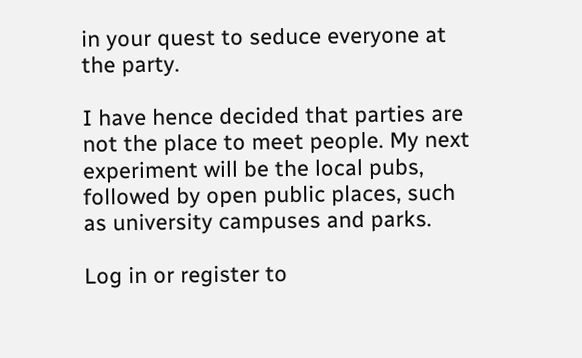in your quest to seduce everyone at the party.

I have hence decided that parties are not the place to meet people. My next experiment will be the local pubs, followed by open public places, such as university campuses and parks.

Log in or register to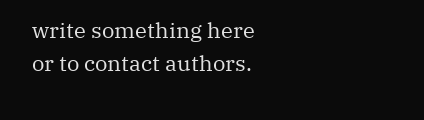write something here or to contact authors.